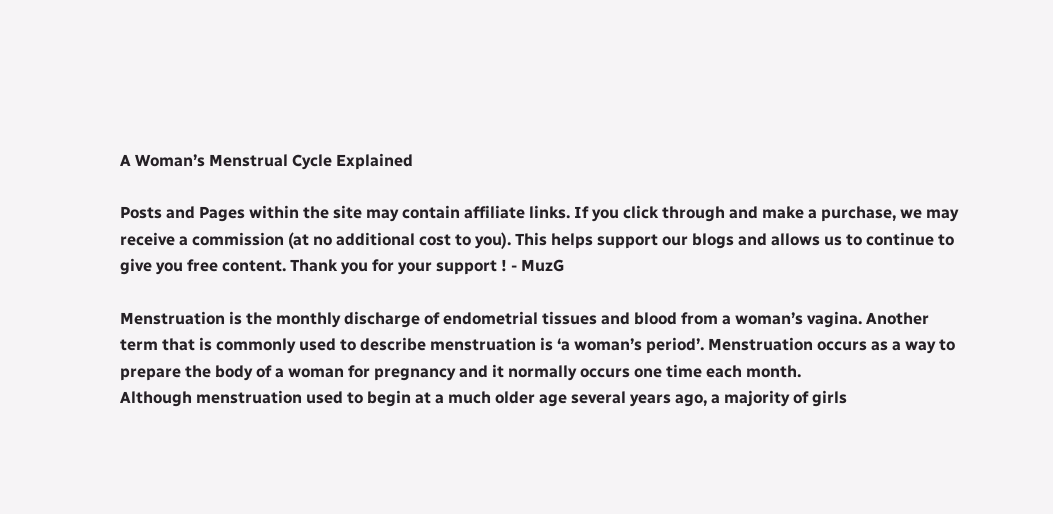A Woman’s Menstrual Cycle Explained

Posts and Pages within the site may contain affiliate links. If you click through and make a purchase, we may receive a commission (at no additional cost to you). This helps support our blogs and allows us to continue to give you free content. Thank you for your support ! - MuzG

Menstruation is the monthly discharge of endometrial tissues and blood from a woman’s vagina. Another term that is commonly used to describe menstruation is ‘a woman’s period’. Menstruation occurs as a way to prepare the body of a woman for pregnancy and it normally occurs one time each month.
Although menstruation used to begin at a much older age several years ago, a majority of girls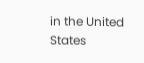in the United States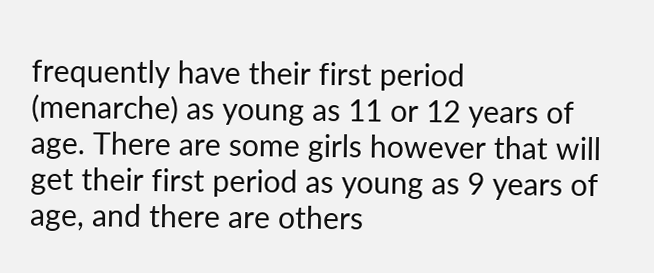frequently have their first period (menarche) as young as 11 or 12 years of age. There are some girls however that will get their first period as young as 9 years of age, and there are others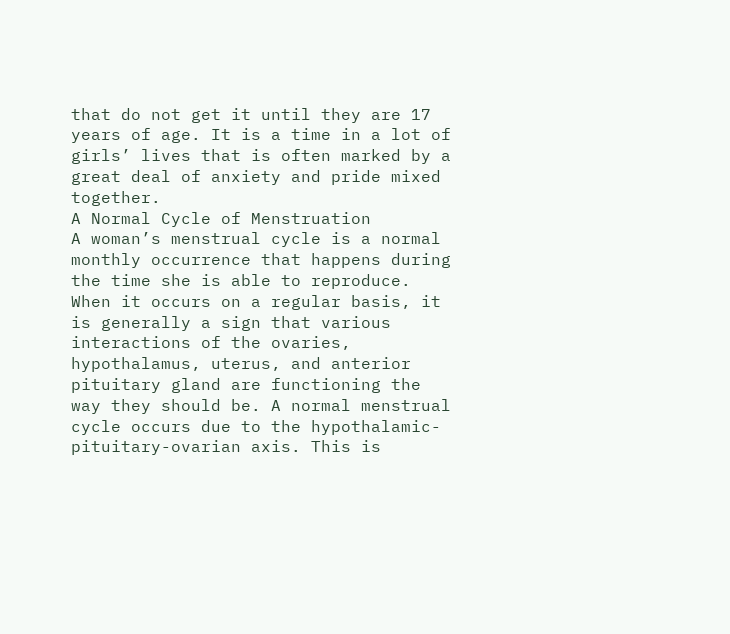that do not get it until they are 17 years of age. It is a time in a lot of girls’ lives that is often marked by a great deal of anxiety and pride mixed together.
A Normal Cycle of Menstruation
A woman’s menstrual cycle is a normal monthly occurrence that happens during the time she is able to reproduce. When it occurs on a regular basis, it is generally a sign that various interactions of the ovaries, hypothalamus, uterus, and anterior pituitary gland are functioning the way they should be. A normal menstrual cycle occurs due to the hypothalamic-pituitary-ovarian axis. This is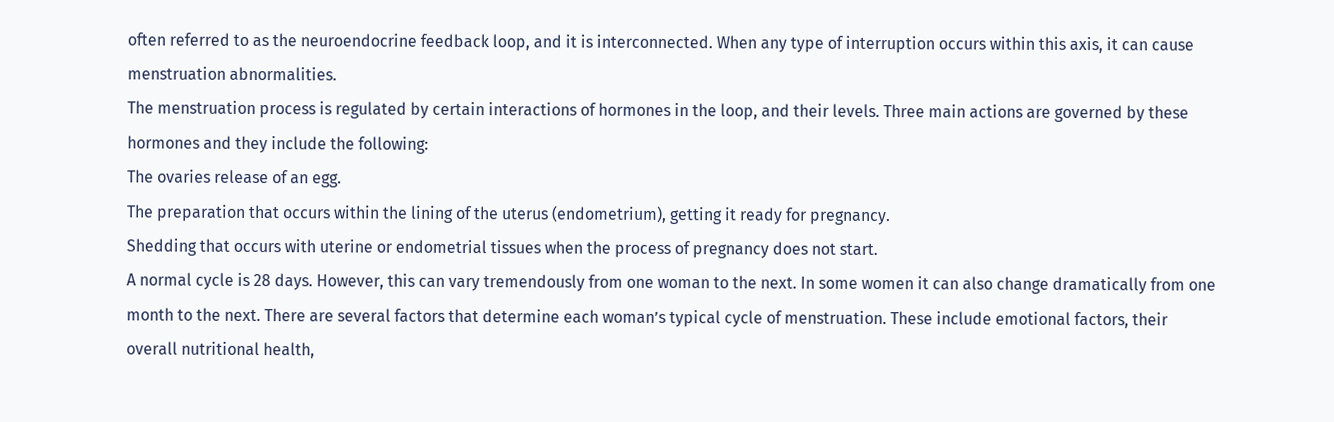often referred to as the neuroendocrine feedback loop, and it is interconnected. When any type of interruption occurs within this axis, it can cause menstruation abnormalities.
The menstruation process is regulated by certain interactions of hormones in the loop, and their levels. Three main actions are governed by these hormones and they include the following:
The ovaries release of an egg.
The preparation that occurs within the lining of the uterus (endometrium), getting it ready for pregnancy.
Shedding that occurs with uterine or endometrial tissues when the process of pregnancy does not start.
A normal cycle is 28 days. However, this can vary tremendously from one woman to the next. In some women it can also change dramatically from one month to the next. There are several factors that determine each woman’s typical cycle of menstruation. These include emotional factors, their overall nutritional health,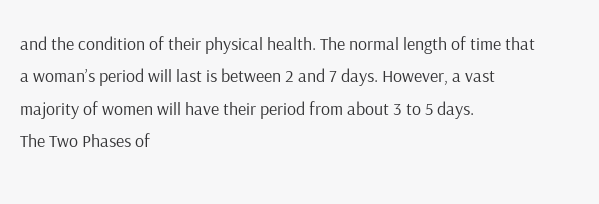and the condition of their physical health. The normal length of time that a woman’s period will last is between 2 and 7 days. However, a vast majority of women will have their period from about 3 to 5 days.
The Two Phases of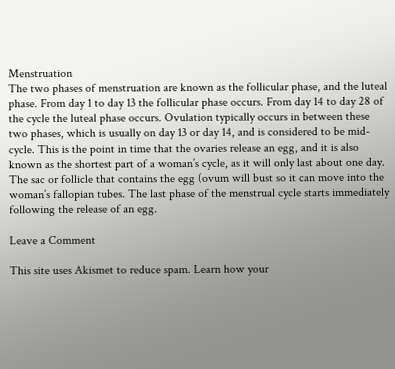Menstruation
The two phases of menstruation are known as the follicular phase, and the luteal phase. From day 1 to day 13 the follicular phase occurs. From day 14 to day 28 of the cycle the luteal phase occurs. Ovulation typically occurs in between these two phases, which is usually on day 13 or day 14, and is considered to be mid-cycle. This is the point in time that the ovaries release an egg, and it is also known as the shortest part of a woman’s cycle, as it will only last about one day. The sac or follicle that contains the egg (ovum will bust so it can move into the woman’s fallopian tubes. The last phase of the menstrual cycle starts immediately following the release of an egg.

Leave a Comment

This site uses Akismet to reduce spam. Learn how your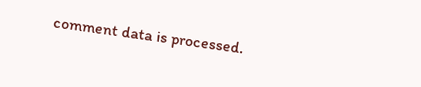comment data is processed.